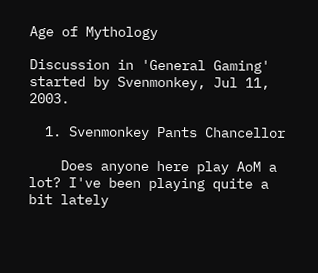Age of Mythology

Discussion in 'General Gaming' started by Svenmonkey, Jul 11, 2003.

  1. Svenmonkey Pants Chancellor

    Does anyone here play AoM a lot? I've been playing quite a bit lately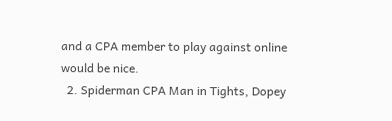and a CPA member to play against online would be nice.
  2. Spiderman CPA Man in Tights, Dopey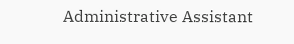Administrative Assistant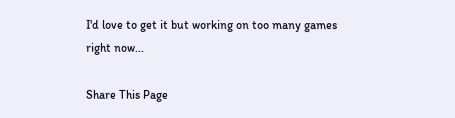I'd love to get it but working on too many games right now...

Share This Page